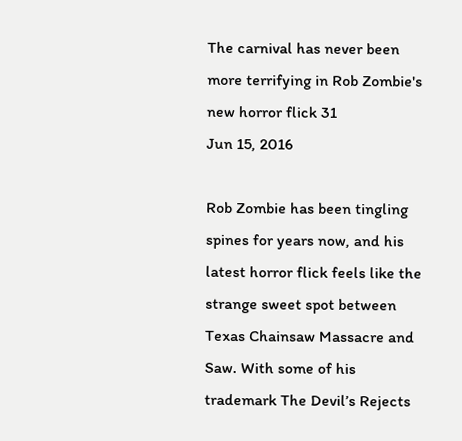The carnival has never been more terrifying in Rob Zombie's new horror flick 31
Jun 15, 2016

Rob Zombie has been tingling spines for years now, and his latest horror flick feels like the strange sweet spot between Texas Chainsaw Massacre and Saw. With some of his trademark The Devil’s Rejects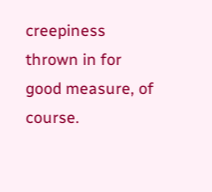creepiness thrown in for good measure, of course.